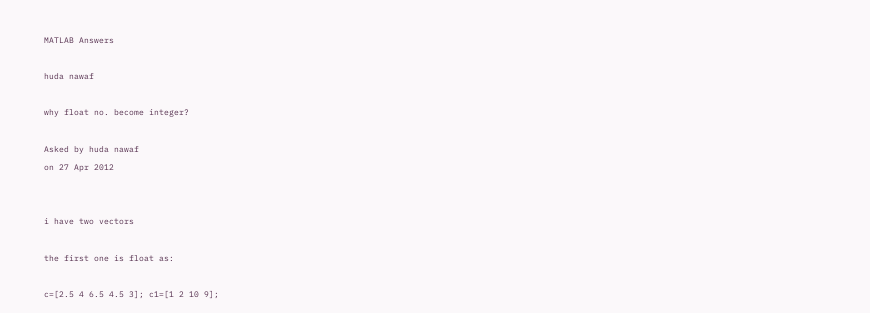MATLAB Answers

huda nawaf

why float no. become integer?

Asked by huda nawaf
on 27 Apr 2012


i have two vectors

the first one is float as:

c=[2.5 4 6.5 4.5 3]; c1=[1 2 10 9];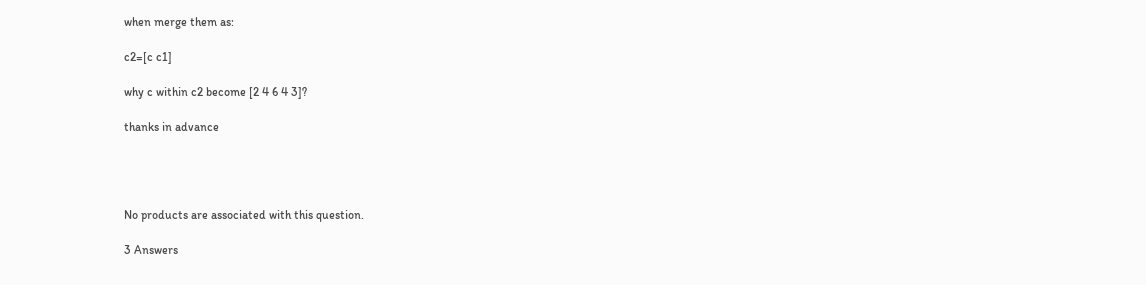when merge them as:

c2=[c c1]

why c within c2 become [2 4 6 4 3]?

thanks in advance




No products are associated with this question.

3 Answers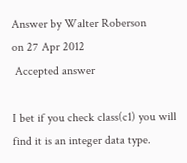Answer by Walter Roberson
on 27 Apr 2012
 Accepted answer

I bet if you check class(c1) you will find it is an integer data type.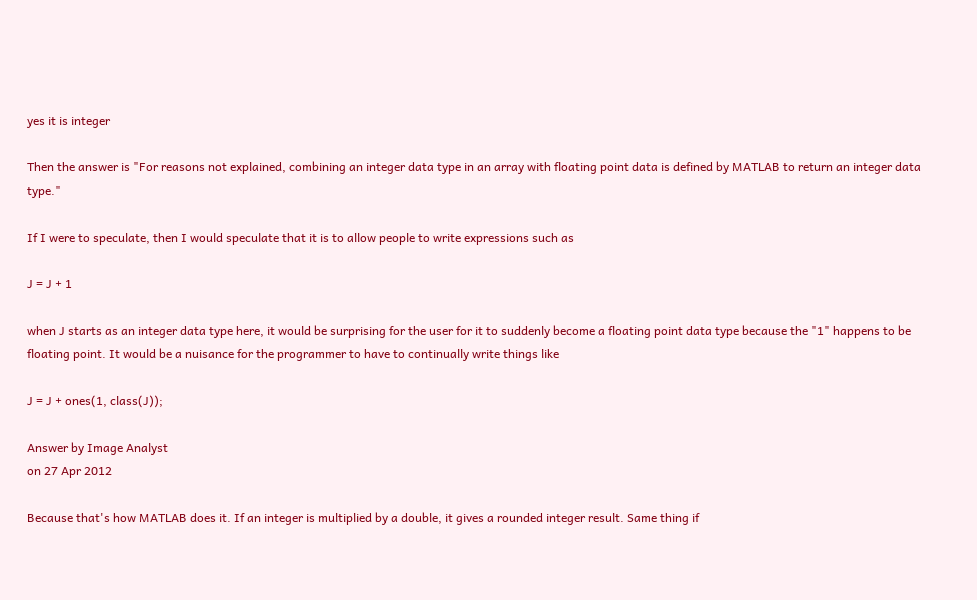yes it is integer

Then the answer is "For reasons not explained, combining an integer data type in an array with floating point data is defined by MATLAB to return an integer data type."

If I were to speculate, then I would speculate that it is to allow people to write expressions such as

J = J + 1

when J starts as an integer data type here, it would be surprising for the user for it to suddenly become a floating point data type because the "1" happens to be floating point. It would be a nuisance for the programmer to have to continually write things like

J = J + ones(1, class(J));

Answer by Image Analyst
on 27 Apr 2012

Because that's how MATLAB does it. If an integer is multiplied by a double, it gives a rounded integer result. Same thing if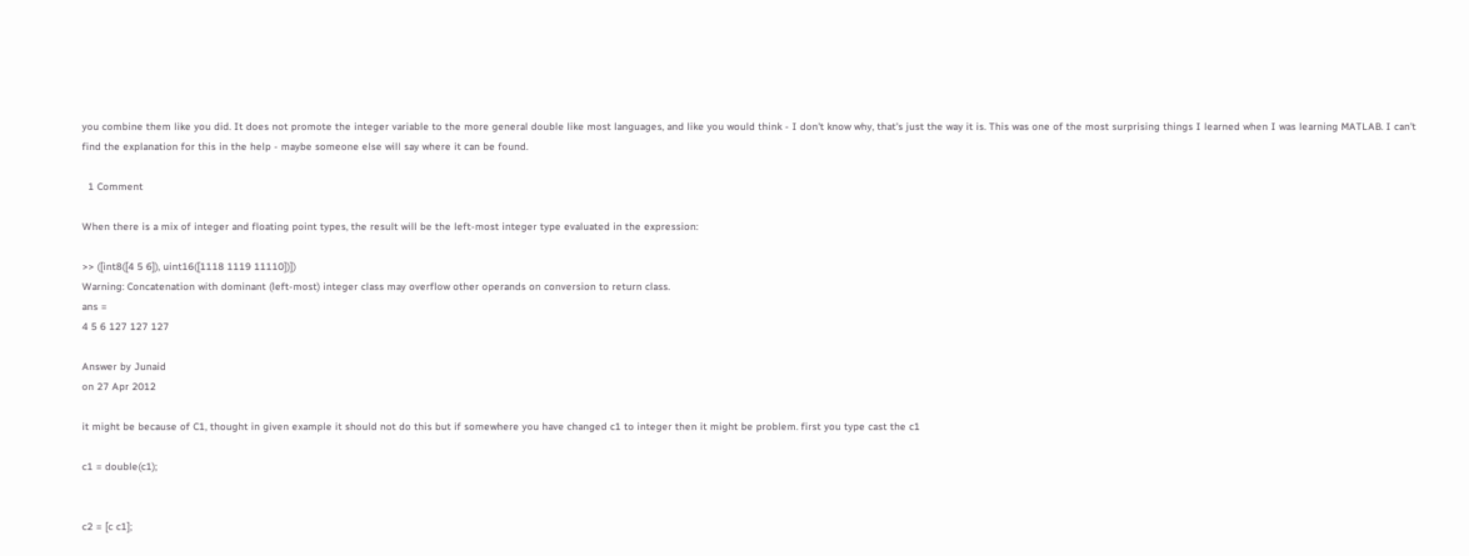you combine them like you did. It does not promote the integer variable to the more general double like most languages, and like you would think - I don't know why, that's just the way it is. This was one of the most surprising things I learned when I was learning MATLAB. I can't find the explanation for this in the help - maybe someone else will say where it can be found.

  1 Comment

When there is a mix of integer and floating point types, the result will be the left-most integer type evaluated in the expression:

>> ([int8([4 5 6]), uint16([1118 1119 11110])])
Warning: Concatenation with dominant (left-most) integer class may overflow other operands on conversion to return class.
ans =
4 5 6 127 127 127

Answer by Junaid
on 27 Apr 2012

it might be because of C1, thought in given example it should not do this but if somewhere you have changed c1 to integer then it might be problem. first you type cast the c1

c1 = double(c1);


c2 = [c c1];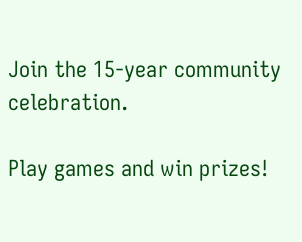Join the 15-year community celebration.

Play games and win prizes!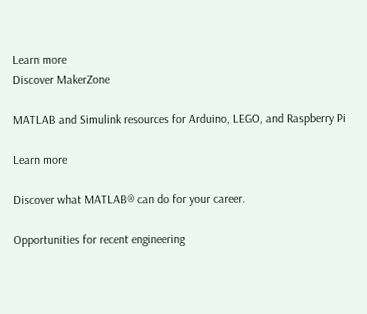Learn more
Discover MakerZone

MATLAB and Simulink resources for Arduino, LEGO, and Raspberry Pi

Learn more

Discover what MATLAB® can do for your career.

Opportunities for recent engineering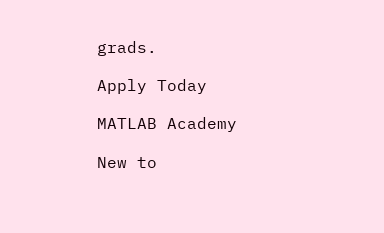grads.

Apply Today

MATLAB Academy

New to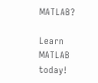MATLAB?

Learn MATLAB today!